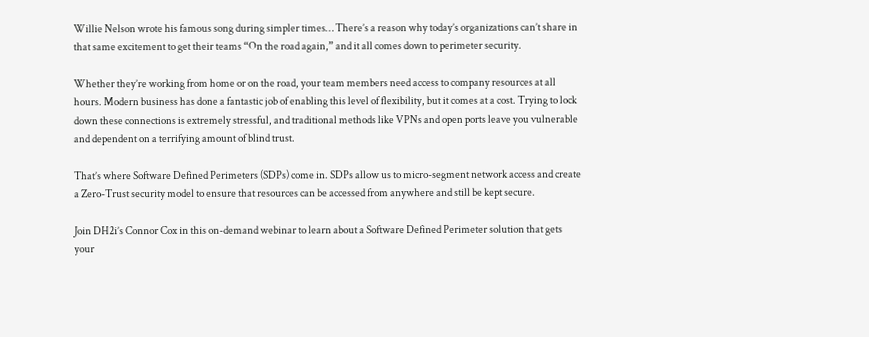Willie Nelson wrote his famous song during simpler times… There’s a reason why today’s organizations can’t share in that same excitement to get their teams “On the road again,” and it all comes down to perimeter security.

Whether they’re working from home or on the road, your team members need access to company resources at all hours. Modern business has done a fantastic job of enabling this level of flexibility, but it comes at a cost. Trying to lock down these connections is extremely stressful, and traditional methods like VPNs and open ports leave you vulnerable and dependent on a terrifying amount of blind trust.

That’s where Software Defined Perimeters (SDPs) come in. SDPs allow us to micro-segment network access and create a Zero-Trust security model to ensure that resources can be accessed from anywhere and still be kept secure.

Join DH2i’s Connor Cox in this on-demand webinar to learn about a Software Defined Perimeter solution that gets your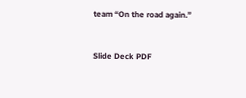team “On the road again.”


Slide Deck PDF